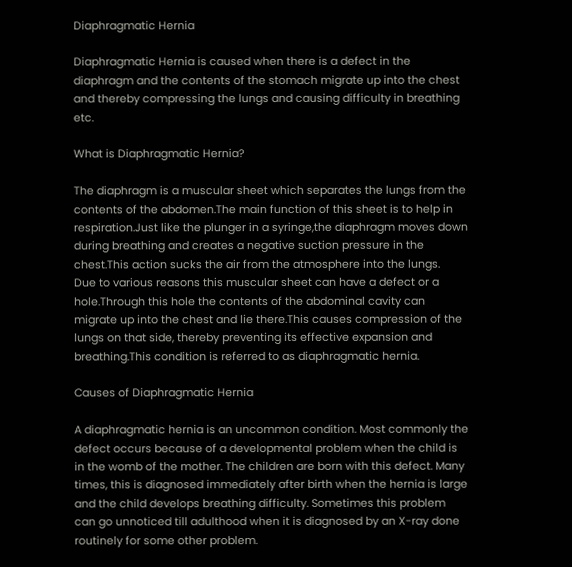Diaphragmatic Hernia

Diaphragmatic Hernia is caused when there is a defect in the diaphragm and the contents of the stomach migrate up into the chest and thereby compressing the lungs and causing difficulty in breathing etc.

What is Diaphragmatic Hernia?

The diaphragm is a muscular sheet which separates the lungs from the contents of the abdomen.The main function of this sheet is to help in respiration.Just like the plunger in a syringe,the diaphragm moves down during breathing and creates a negative suction pressure in the chest.This action sucks the air from the atmosphere into the lungs.
Due to various reasons this muscular sheet can have a defect or a hole.Through this hole the contents of the abdominal cavity can migrate up into the chest and lie there.This causes compression of the lungs on that side, thereby preventing its effective expansion and breathing.This condition is referred to as diaphragmatic hernia.

Causes of Diaphragmatic Hernia

A diaphragmatic hernia is an uncommon condition. Most commonly the defect occurs because of a developmental problem when the child is in the womb of the mother. The children are born with this defect. Many times, this is diagnosed immediately after birth when the hernia is large and the child develops breathing difficulty. Sometimes this problem can go unnoticed till adulthood when it is diagnosed by an X-ray done routinely for some other problem.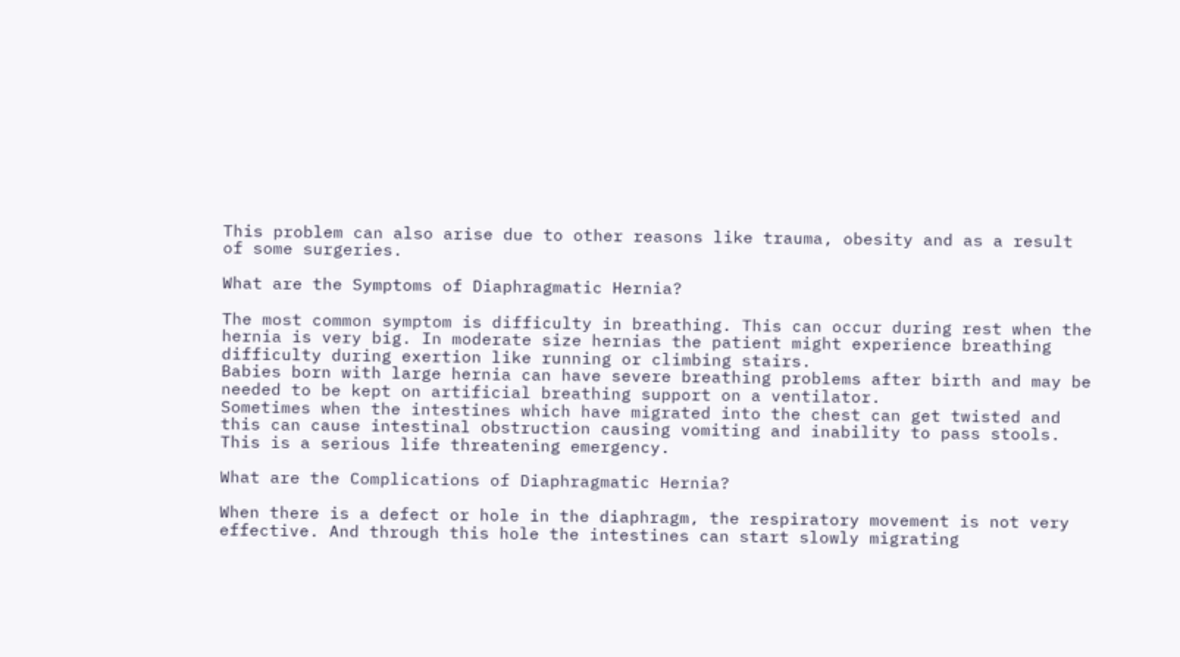This problem can also arise due to other reasons like trauma, obesity and as a result of some surgeries.

What are the Symptoms of Diaphragmatic Hernia?

The most common symptom is difficulty in breathing. This can occur during rest when the hernia is very big. In moderate size hernias the patient might experience breathing difficulty during exertion like running or climbing stairs.
Babies born with large hernia can have severe breathing problems after birth and may be needed to be kept on artificial breathing support on a ventilator.
Sometimes when the intestines which have migrated into the chest can get twisted and this can cause intestinal obstruction causing vomiting and inability to pass stools. This is a serious life threatening emergency.

What are the Complications of Diaphragmatic Hernia?

When there is a defect or hole in the diaphragm, the respiratory movement is not very effective. And through this hole the intestines can start slowly migrating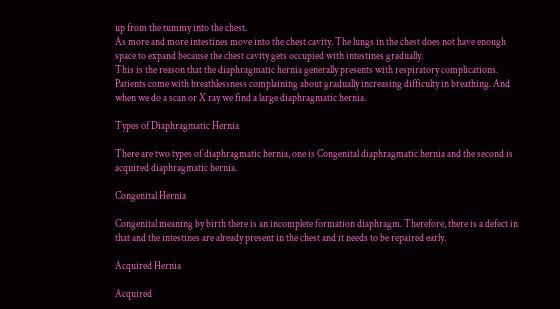up from the tummy into the chest.
As more and more intestines move into the chest cavity. The lungs in the chest does not have enough space to expand because the chest cavity gets occupied with intestines gradually.
This is the reason that the diaphragmatic hernia generally presents with respiratory complications. Patients come with breathlessness complaining about gradually increasing difficulty in breathing. And when we do a scan or X ray we find a large diaphragmatic hernia.

Types of Diaphragmatic Hernia

There are two types of diaphragmatic hernia, one is Congenital diaphragmatic hernia and the second is acquired diaphragmatic hernia.

Congenital Hernia

Congenital meaning by birth there is an incomplete formation diaphragm. Therefore, there is a defect in that and the intestines are already present in the chest and it needs to be repaired early.

Acquired Hernia

Acquired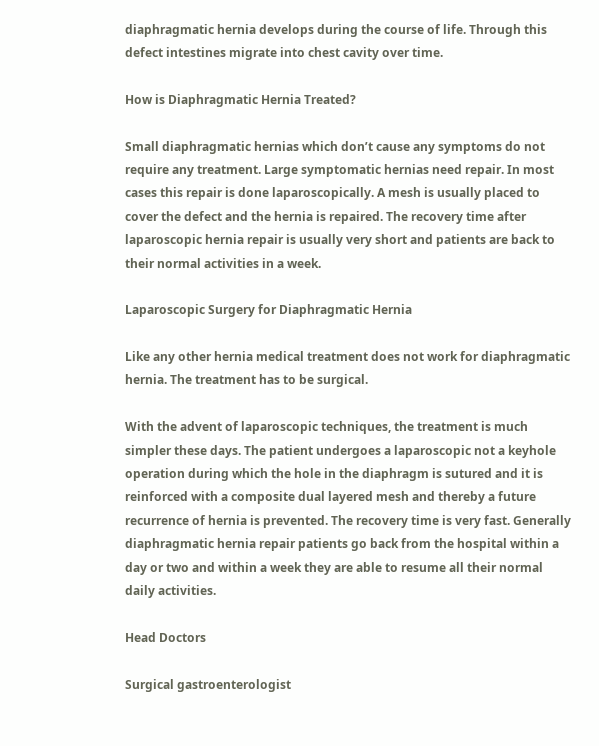diaphragmatic hernia develops during the course of life. Through this defect intestines migrate into chest cavity over time.

How is Diaphragmatic Hernia Treated?

Small diaphragmatic hernias which don’t cause any symptoms do not require any treatment. Large symptomatic hernias need repair. In most cases this repair is done laparoscopically. A mesh is usually placed to cover the defect and the hernia is repaired. The recovery time after laparoscopic hernia repair is usually very short and patients are back to their normal activities in a week.

Laparoscopic Surgery for Diaphragmatic Hernia

Like any other hernia medical treatment does not work for diaphragmatic hernia. The treatment has to be surgical.

With the advent of laparoscopic techniques, the treatment is much simpler these days. The patient undergoes a laparoscopic not a keyhole operation during which the hole in the diaphragm is sutured and it is reinforced with a composite dual layered mesh and thereby a future recurrence of hernia is prevented. The recovery time is very fast. Generally diaphragmatic hernia repair patients go back from the hospital within a day or two and within a week they are able to resume all their normal daily activities.

Head Doctors

Surgical gastroenterologist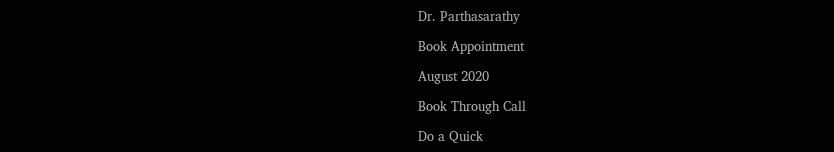Dr. Parthasarathy

Book Appointment

August 2020

Book Through Call

Do a Quick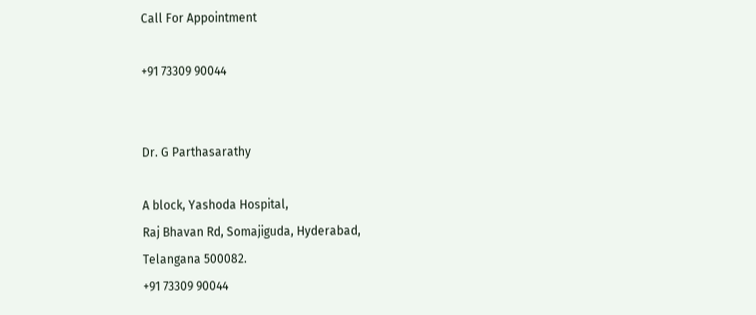Call For Appointment

+91 73309 90044


Dr. G Parthasarathy

A block, Yashoda Hospital,
Raj Bhavan Rd, Somajiguda, Hyderabad,
Telangana 500082.
+91 73309 90044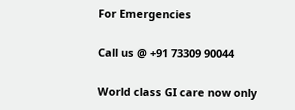For Emergencies

Call us @ +91 73309 90044

World class GI care now only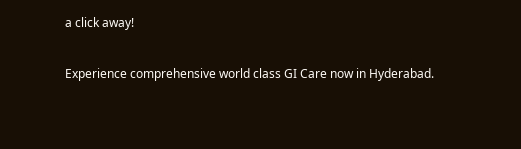a click away!

Experience comprehensive world class GI Care now in Hyderabad.